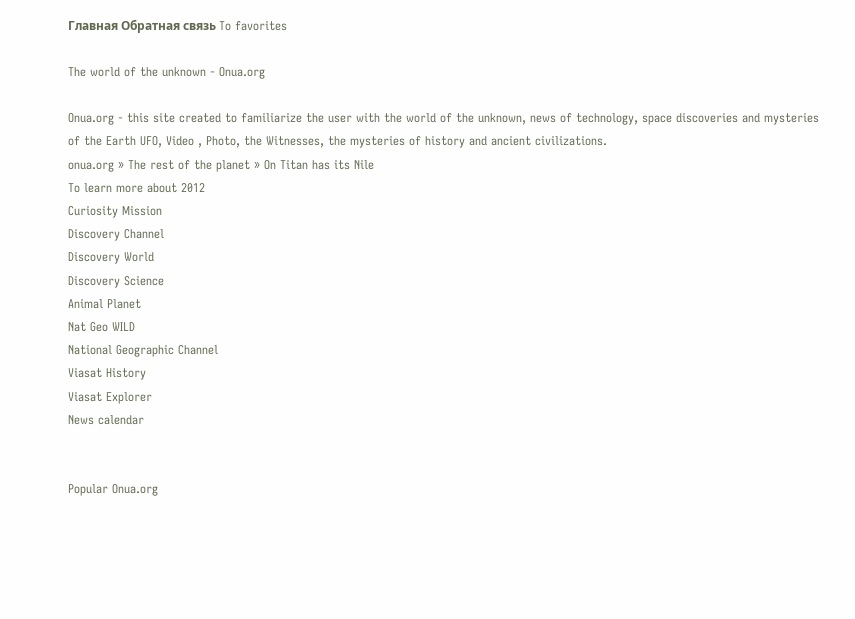Главная Обратная связь To favorites

The world of the unknown - Onua.org

Onua.org - this site created to familiarize the user with the world of the unknown, news of technology, space discoveries and mysteries of the Earth UFO, Video , Photo, the Witnesses, the mysteries of history and ancient civilizations.
onua.org » The rest of the planet » On Titan has its Nile
To learn more about 2012
Curiosity Mission
Discovery Channel
Discovery World
Discovery Science
Animal Planet
Nat Geo WILD
National Geographic Channel
Viasat History
Viasat Explorer
News calendar


Popular Onua.org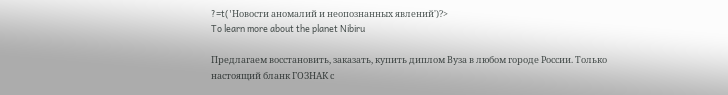?=t('Новости аномалий и неопознанных явлений')?>
To learn more about the planet Nibiru

Предлагаем восстановить, заказать, купить диплом Вуза в любом городе России. Только настоящий бланк ГОЗНАК с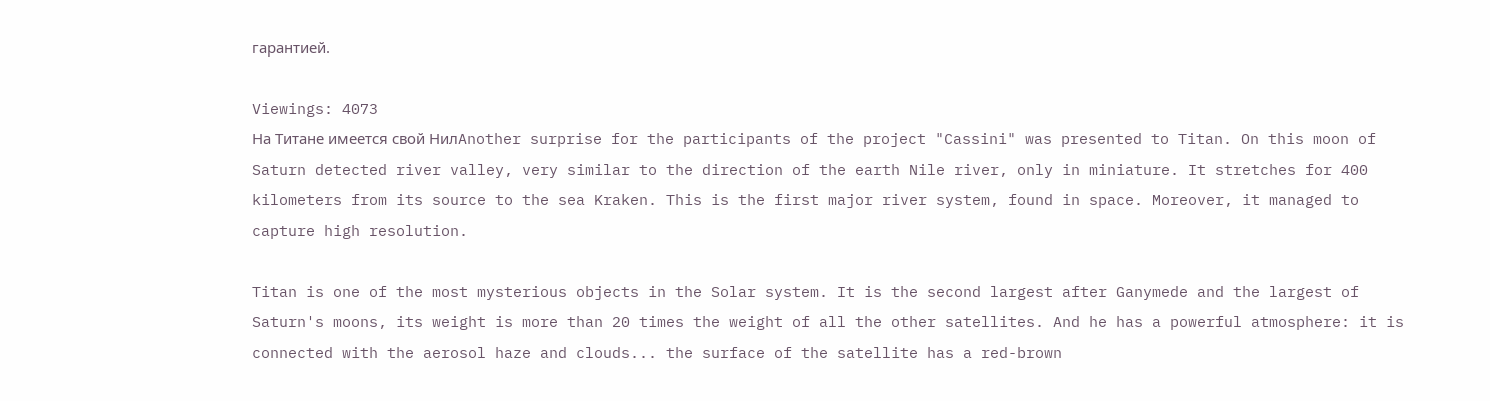гарантией.

Viewings: 4073
На Титане имеется свой НилAnother surprise for the participants of the project "Cassini" was presented to Titan. On this moon of Saturn detected river valley, very similar to the direction of the earth Nile river, only in miniature. It stretches for 400 kilometers from its source to the sea Kraken. This is the first major river system, found in space. Moreover, it managed to capture high resolution.

Titan is one of the most mysterious objects in the Solar system. It is the second largest after Ganymede and the largest of Saturn's moons, its weight is more than 20 times the weight of all the other satellites. And he has a powerful atmosphere: it is connected with the aerosol haze and clouds... the surface of the satellite has a red-brown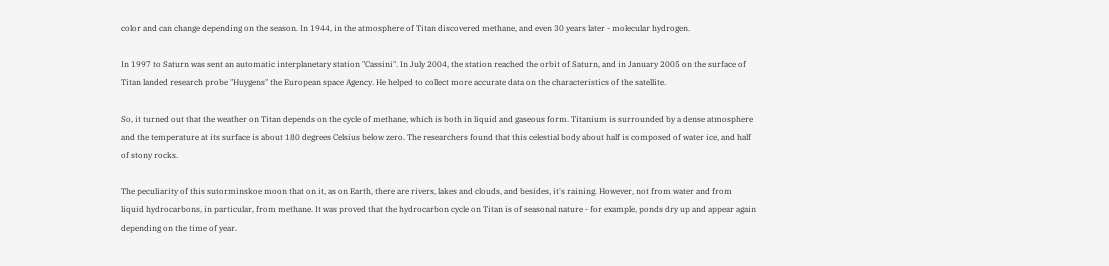color and can change depending on the season. In 1944, in the atmosphere of Titan discovered methane, and even 30 years later - molecular hydrogen.

In 1997 to Saturn was sent an automatic interplanetary station "Cassini". In July 2004, the station reached the orbit of Saturn, and in January 2005 on the surface of Titan landed research probe "Huygens" the European space Agency. He helped to collect more accurate data on the characteristics of the satellite.

So, it turned out that the weather on Titan depends on the cycle of methane, which is both in liquid and gaseous form. Titanium is surrounded by a dense atmosphere and the temperature at its surface is about 180 degrees Celsius below zero. The researchers found that this celestial body about half is composed of water ice, and half of stony rocks.

The peculiarity of this sutorminskoe moon that on it, as on Earth, there are rivers, lakes and clouds, and besides, it's raining. However, not from water and from liquid hydrocarbons, in particular, from methane. It was proved that the hydrocarbon cycle on Titan is of seasonal nature - for example, ponds dry up and appear again depending on the time of year.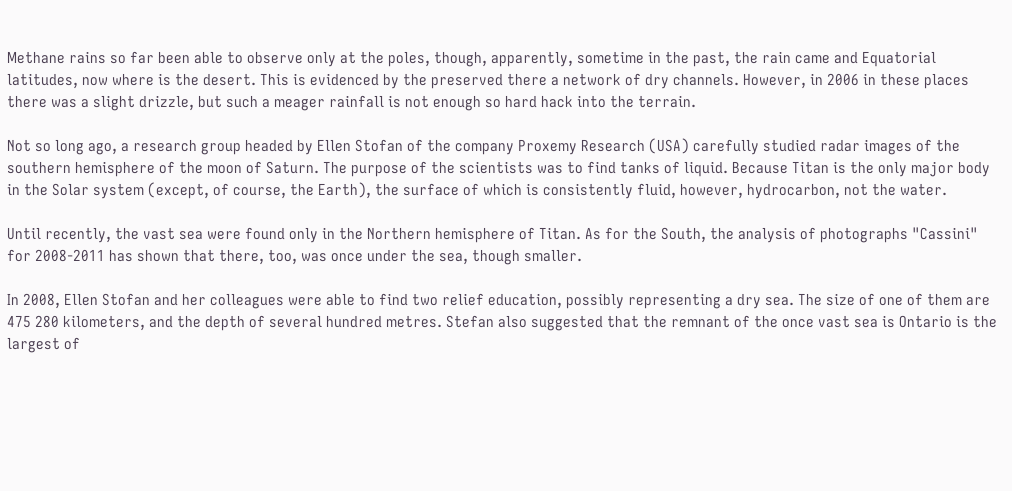Methane rains so far been able to observe only at the poles, though, apparently, sometime in the past, the rain came and Equatorial latitudes, now where is the desert. This is evidenced by the preserved there a network of dry channels. However, in 2006 in these places there was a slight drizzle, but such a meager rainfall is not enough so hard hack into the terrain.

Not so long ago, a research group headed by Ellen Stofan of the company Proxemy Research (USA) carefully studied radar images of the southern hemisphere of the moon of Saturn. The purpose of the scientists was to find tanks of liquid. Because Titan is the only major body in the Solar system (except, of course, the Earth), the surface of which is consistently fluid, however, hydrocarbon, not the water.

Until recently, the vast sea were found only in the Northern hemisphere of Titan. As for the South, the analysis of photographs "Cassini" for 2008-2011 has shown that there, too, was once under the sea, though smaller.

In 2008, Ellen Stofan and her colleagues were able to find two relief education, possibly representing a dry sea. The size of one of them are 475 280 kilometers, and the depth of several hundred metres. Stefan also suggested that the remnant of the once vast sea is Ontario is the largest of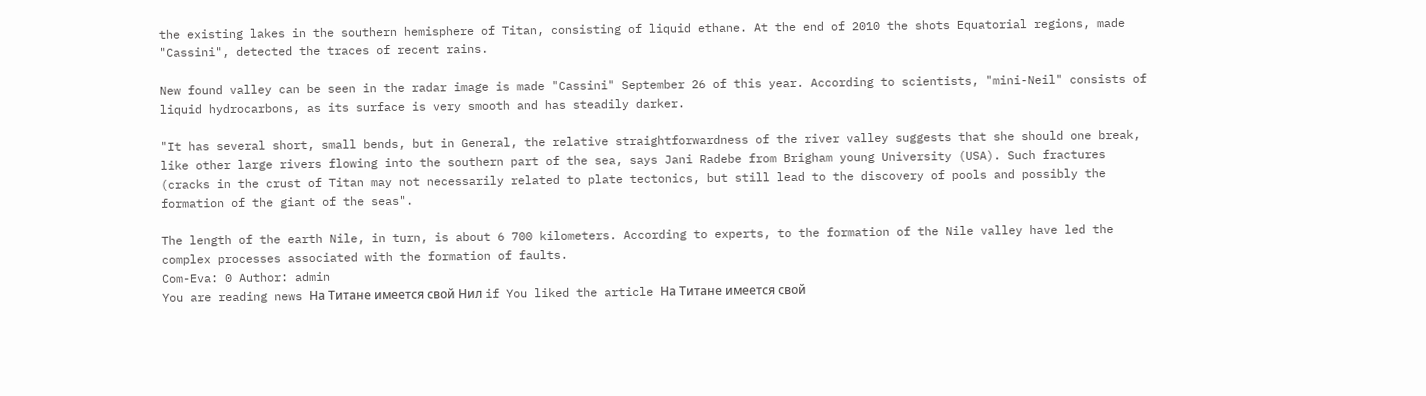the existing lakes in the southern hemisphere of Titan, consisting of liquid ethane. At the end of 2010 the shots Equatorial regions, made "Cassini", detected the traces of recent rains.

New found valley can be seen in the radar image is made "Cassini" September 26 of this year. According to scientists, "mini-Neil" consists of liquid hydrocarbons, as its surface is very smooth and has steadily darker.

"It has several short, small bends, but in General, the relative straightforwardness of the river valley suggests that she should one break, like other large rivers flowing into the southern part of the sea, says Jani Radebe from Brigham young University (USA). Such fractures (cracks in the crust of Titan may not necessarily related to plate tectonics, but still lead to the discovery of pools and possibly the formation of the giant of the seas".

The length of the earth Nile, in turn, is about 6 700 kilometers. According to experts, to the formation of the Nile valley have led the complex processes associated with the formation of faults.
Com-Eva: 0 Author: admin
You are reading news На Титане имеется свой Нил if You liked the article На Титане имеется свой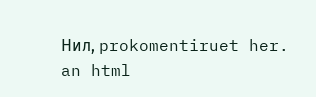Нил, prokomentiruet her.
an html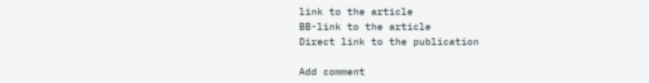link to the article
BB-link to the article
Direct link to the publication

Add comment